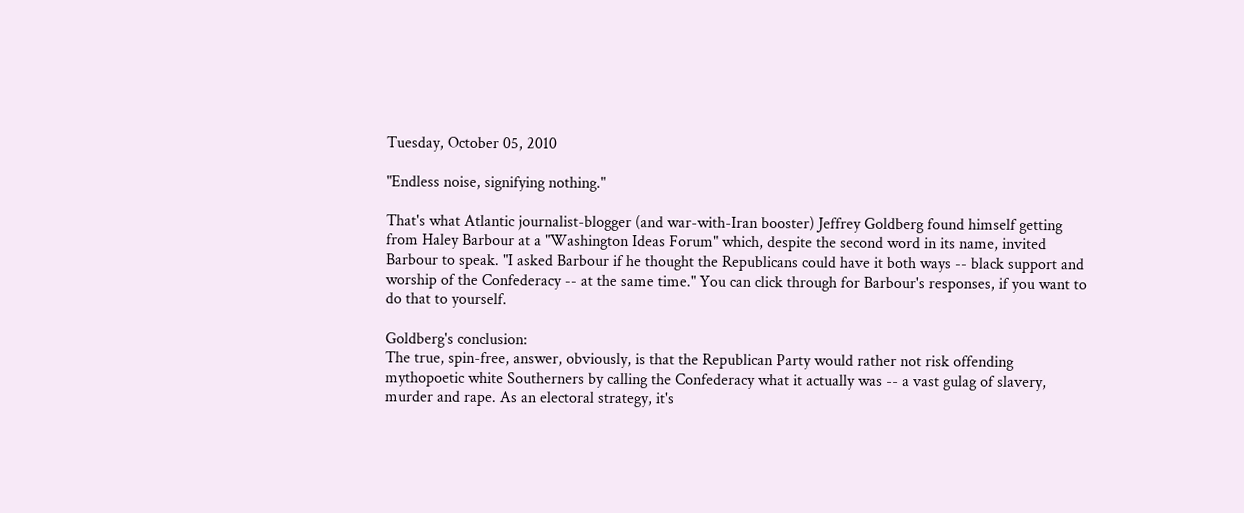Tuesday, October 05, 2010

"Endless noise, signifying nothing."

That's what Atlantic journalist-blogger (and war-with-Iran booster) Jeffrey Goldberg found himself getting from Haley Barbour at a "Washington Ideas Forum" which, despite the second word in its name, invited Barbour to speak. "I asked Barbour if he thought the Republicans could have it both ways -- black support and worship of the Confederacy -- at the same time." You can click through for Barbour's responses, if you want to do that to yourself.

Goldberg's conclusion:
The true, spin-free, answer, obviously, is that the Republican Party would rather not risk offending mythopoetic white Southerners by calling the Confederacy what it actually was -- a vast gulag of slavery, murder and rape. As an electoral strategy, it's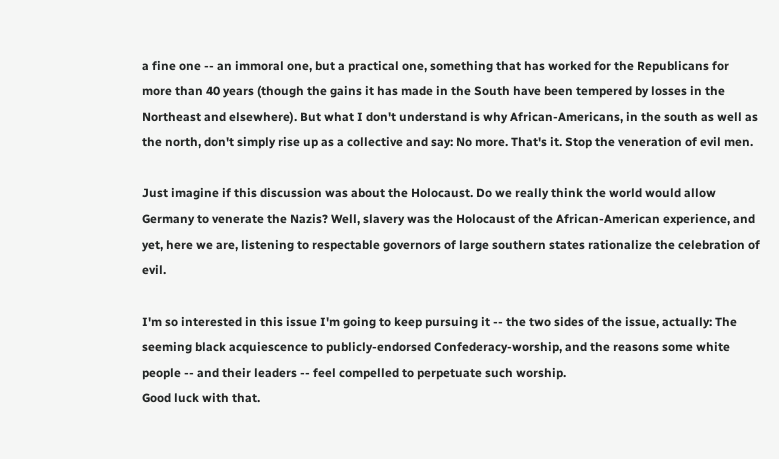a fine one -- an immoral one, but a practical one, something that has worked for the Republicans for more than 40 years (though the gains it has made in the South have been tempered by losses in the Northeast and elsewhere). But what I don't understand is why African-Americans, in the south as well as the north, don't simply rise up as a collective and say: No more. That's it. Stop the veneration of evil men.

Just imagine if this discussion was about the Holocaust. Do we really think the world would allow Germany to venerate the Nazis? Well, slavery was the Holocaust of the African-American experience, and yet, here we are, listening to respectable governors of large southern states rationalize the celebration of evil.

I'm so interested in this issue I'm going to keep pursuing it -- the two sides of the issue, actually: The seeming black acquiescence to publicly-endorsed Confederacy-worship, and the reasons some white people -- and their leaders -- feel compelled to perpetuate such worship.
Good luck with that.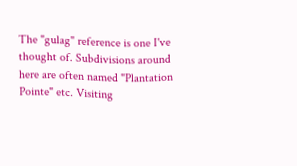The "gulag" reference is one I've thought of. Subdivisions around here are often named "Plantation Pointe" etc. Visiting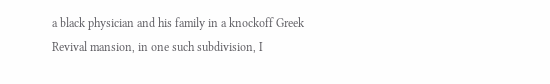a black physician and his family in a knockoff Greek Revival mansion, in one such subdivision, I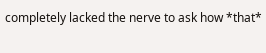completely lacked the nerve to ask how *that*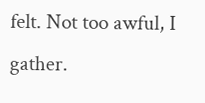felt. Not too awful, I gather.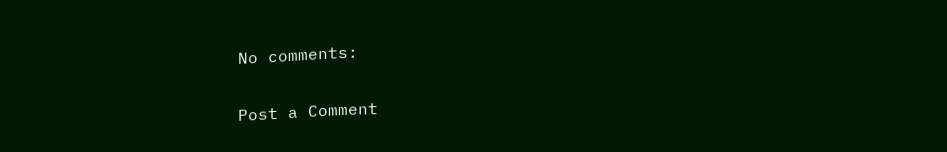No comments:

Post a Comment